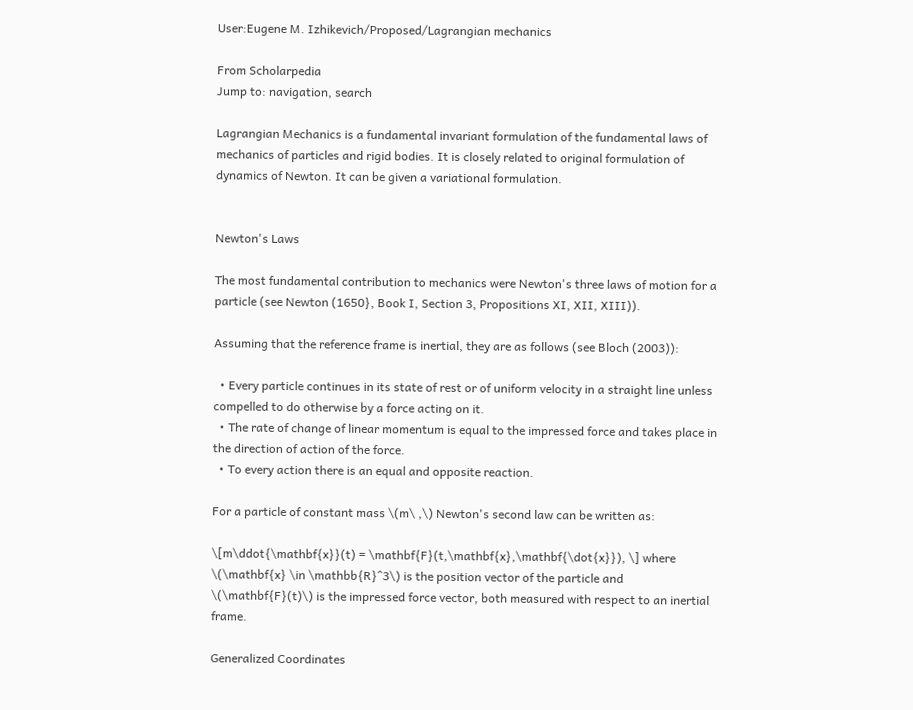User:Eugene M. Izhikevich/Proposed/Lagrangian mechanics

From Scholarpedia
Jump to: navigation, search

Lagrangian Mechanics is a fundamental invariant formulation of the fundamental laws of mechanics of particles and rigid bodies. It is closely related to original formulation of dynamics of Newton. It can be given a variational formulation.


Newton's Laws

The most fundamental contribution to mechanics were Newton's three laws of motion for a particle (see Newton (1650}, Book I, Section 3, Propositions XI, XII, XIII)).

Assuming that the reference frame is inertial, they are as follows (see Bloch (2003)):

  • Every particle continues in its state of rest or of uniform velocity in a straight line unless compelled to do otherwise by a force acting on it.
  • The rate of change of linear momentum is equal to the impressed force and takes place in the direction of action of the force.
  • To every action there is an equal and opposite reaction.

For a particle of constant mass \(m\ ,\) Newton's second law can be written as:

\[m\ddot{\mathbf{x}}(t) = \mathbf{F}(t,\mathbf{x},\mathbf{\dot{x}}), \] where \(\mathbf{x} \in \mathbb{R}^3\) is the position vector of the particle and \(\mathbf{F}(t)\) is the impressed force vector, both measured with respect to an inertial frame.

Generalized Coordinates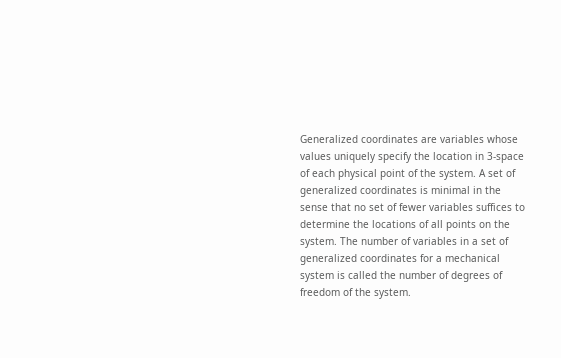Generalized coordinates are variables whose values uniquely specify the location in 3-space of each physical point of the system. A set of generalized coordinates is minimal in the sense that no set of fewer variables suffices to determine the locations of all points on the system. The number of variables in a set of generalized coordinates for a mechanical system is called the number of degrees of freedom of the system.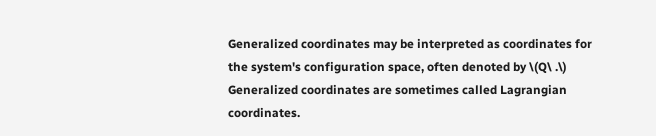Generalized coordinates may be interpreted as coordinates for the system's configuration space, often denoted by \(Q\ .\) Generalized coordinates are sometimes called Lagrangian coordinates.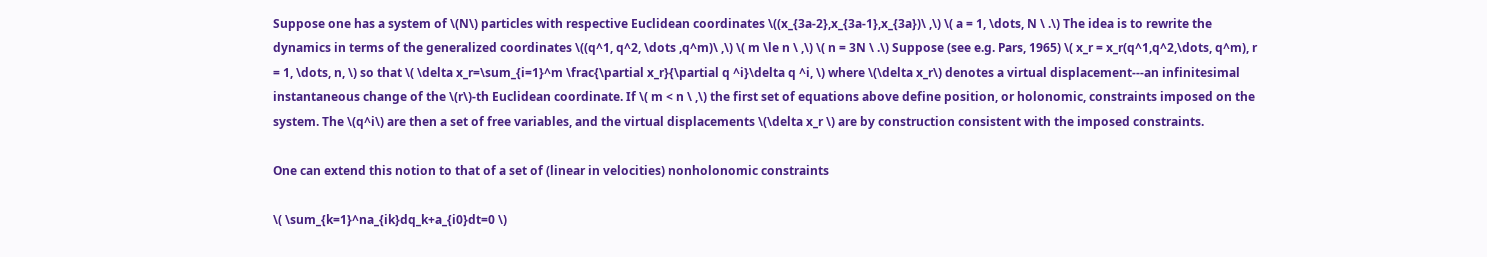Suppose one has a system of \(N\) particles with respective Euclidean coordinates \((x_{3a-2},x_{3a-1},x_{3a})\ ,\) \( a = 1, \dots, N \ .\) The idea is to rewrite the dynamics in terms of the generalized coordinates \((q^1, q^2, \dots ,q^m)\ ,\) \( m \le n \ ,\) \( n = 3N \ .\) Suppose (see e.g. Pars, 1965) \( x_r = x_r(q^1,q^2,\dots, q^m), r = 1, \dots, n, \) so that \( \delta x_r=\sum_{i=1}^m \frac{\partial x_r}{\partial q ^i}\delta q ^i, \) where \(\delta x_r\) denotes a virtual displacement---an infinitesimal instantaneous change of the \(r\)-th Euclidean coordinate. If \( m < n \ ,\) the first set of equations above define position, or holonomic, constraints imposed on the system. The \(q^i\) are then a set of free variables, and the virtual displacements \(\delta x_r \) are by construction consistent with the imposed constraints.

One can extend this notion to that of a set of (linear in velocities) nonholonomic constraints

\( \sum_{k=1}^na_{ik}dq_k+a_{i0}dt=0 \)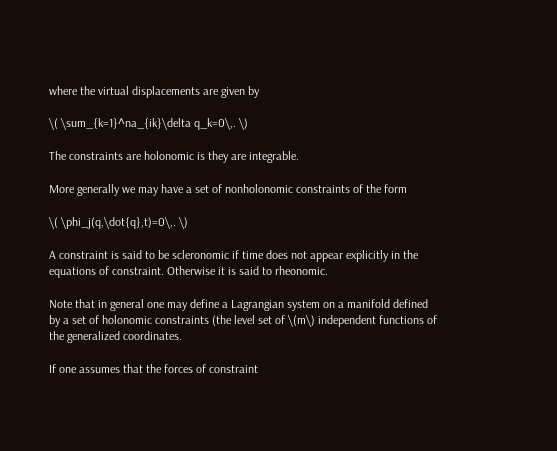where the virtual displacements are given by

\( \sum_{k=1}^na_{ik}\delta q_k=0\,. \)

The constraints are holonomic is they are integrable.

More generally we may have a set of nonholonomic constraints of the form

\( \phi_j(q,\dot{q},t)=0\,. \)

A constraint is said to be scleronomic if time does not appear explicitly in the equations of constraint. Otherwise it is said to rheonomic.

Note that in general one may define a Lagrangian system on a manifold defined by a set of holonomic constraints (the level set of \(m\) independent functions of the generalized coordinates.

If one assumes that the forces of constraint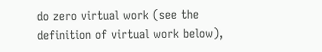do zero virtual work (see the definition of virtual work below),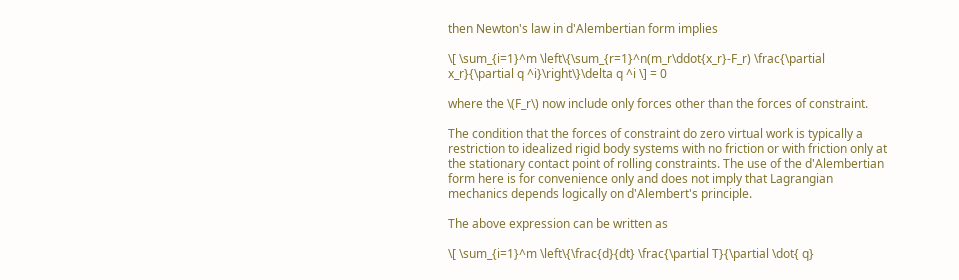then Newton's law in d'Alembertian form implies

\[ \sum_{i=1}^m \left\{\sum_{r=1}^n(m_r\ddot{x_r}-F_r) \frac{\partial x_r}{\partial q ^i}\right\}\delta q ^i \] = 0

where the \(F_r\) now include only forces other than the forces of constraint.

The condition that the forces of constraint do zero virtual work is typically a restriction to idealized rigid body systems with no friction or with friction only at the stationary contact point of rolling constraints. The use of the d'Alembertian form here is for convenience only and does not imply that Lagrangian mechanics depends logically on d'Alembert's principle.

The above expression can be written as

\[ \sum_{i=1}^m \left\{\frac{d}{dt} \frac{\partial T}{\partial \dot{ q}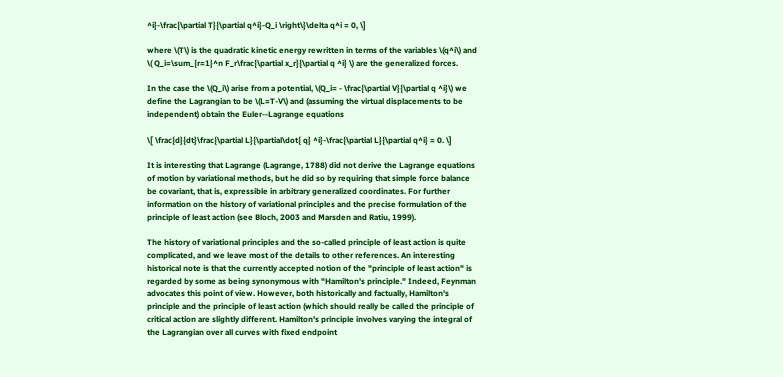^i}-\frac{\partial T}{\partial q^i}-Q_i \right\}\delta q^i = 0, \]

where \(T\) is the quadratic kinetic energy rewritten in terms of the variables \(q^i\) and \( Q_i=\sum_{r=1}^n F_r\frac{\partial x_r}{\partial q ^i} \) are the generalized forces.

In the case the \(Q_i\) arise from a potential, \(Q_i= - \frac{\partial V}{\partial q ^i}\) we define the Lagrangian to be \(L=T-V\) and (assuming the virtual displacements to be independent) obtain the Euler--Lagrange equations

\[ \frac{d}{dt}\frac{\partial L}{\partial\dot{ q} ^i}-\frac{\partial L}{\partial q^i} = 0. \]

It is interesting that Lagrange (Lagrange, 1788) did not derive the Lagrange equations of motion by variational methods, but he did so by requiring that simple force balance be covariant, that is, expressible in arbitrary generalized coordinates. For further information on the history of variational principles and the precise formulation of the principle of least action (see Bloch, 2003 and Marsden and Ratiu, 1999).

The history of variational principles and the so-called principle of least action is quite complicated, and we leave most of the details to other references. An interesting historical note is that the currently accepted notion of the "principle of least action" is regarded by some as being synonymous with "Hamilton's principle." Indeed, Feynman advocates this point of view. However, both historically and factually, Hamilton's principle and the principle of least action (which should really be called the principle of critical action are slightly different. Hamilton's principle involves varying the integral of the Lagrangian over all curves with fixed endpoint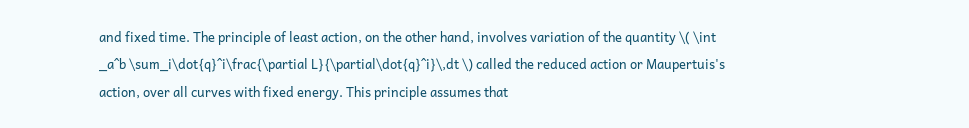and fixed time. The principle of least action, on the other hand, involves variation of the quantity \( \int _a^b \sum_i\dot{q}^i\frac{\partial L}{\partial\dot{q}^i}\,dt \) called the reduced action or Maupertuis's action, over all curves with fixed energy. This principle assumes that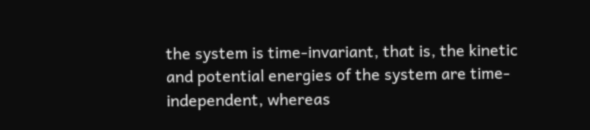the system is time-invariant, that is, the kinetic and potential energies of the system are time-independent, whereas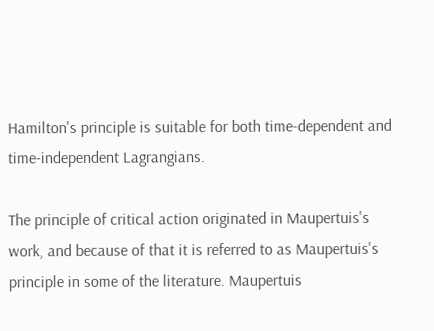Hamilton's principle is suitable for both time-dependent and time-independent Lagrangians.

The principle of critical action originated in Maupertuis's work, and because of that it is referred to as Maupertuis's principle in some of the literature. Maupertuis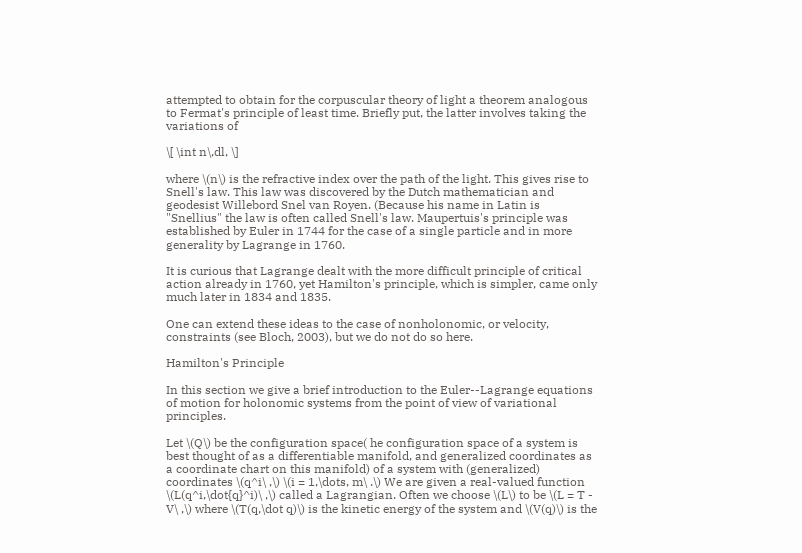attempted to obtain for the corpuscular theory of light a theorem analogous to Fermat's principle of least time. Briefly put, the latter involves taking the variations of

\[ \int n\,dl, \]

where \(n\) is the refractive index over the path of the light. This gives rise to Snell's law. This law was discovered by the Dutch mathematician and geodesist Willebord Snel van Royen. (Because his name in Latin is "Snellius" the law is often called Snell's law. Maupertuis's principle was established by Euler in 1744 for the case of a single particle and in more generality by Lagrange in 1760.

It is curious that Lagrange dealt with the more difficult principle of critical action already in 1760, yet Hamilton's principle, which is simpler, came only much later in 1834 and 1835.

One can extend these ideas to the case of nonholonomic, or velocity, constraints (see Bloch, 2003), but we do not do so here.

Hamilton's Principle

In this section we give a brief introduction to the Euler--Lagrange equations of motion for holonomic systems from the point of view of variational principles.

Let \(Q\) be the configuration space( he configuration space of a system is best thought of as a differentiable manifold, and generalized coordinates as a coordinate chart on this manifold) of a system with (generalized) coordinates \(q^i\ ,\) \(i = 1,\dots, m\ .\) We are given a real-valued function \(L(q^i,\dot{q}^i)\ ,\) called a Lagrangian. Often we choose \(L\) to be \(L = T - V\ ,\) where \(T(q,\dot q)\) is the kinetic energy of the system and \(V(q)\) is the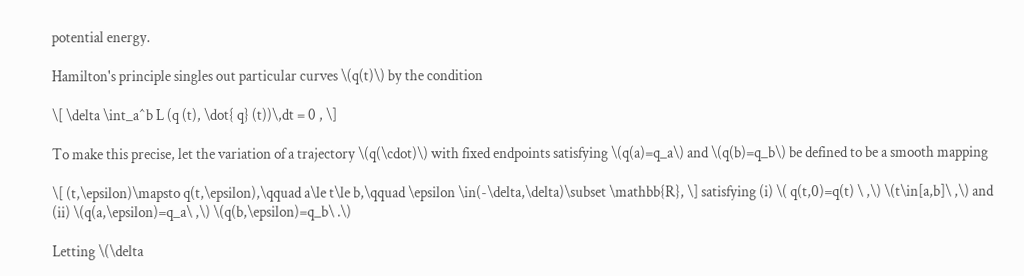potential energy.

Hamilton's principle singles out particular curves \(q(t)\) by the condition

\[ \delta \int_a^b L (q (t), \dot{ q} (t))\,dt = 0 , \]

To make this precise, let the variation of a trajectory \(q(\cdot)\) with fixed endpoints satisfying \(q(a)=q_a\) and \(q(b)=q_b\) be defined to be a smooth mapping

\[ (t,\epsilon)\mapsto q(t,\epsilon),\qquad a\le t\le b,\qquad \epsilon \in(-\delta,\delta)\subset \mathbb{R}, \] satisfying (i) \( q(t,0)=q(t) \ ,\) \(t\in[a,b]\ ,\) and (ii) \(q(a,\epsilon)=q_a\ ,\) \(q(b,\epsilon)=q_b\ .\)

Letting \(\delta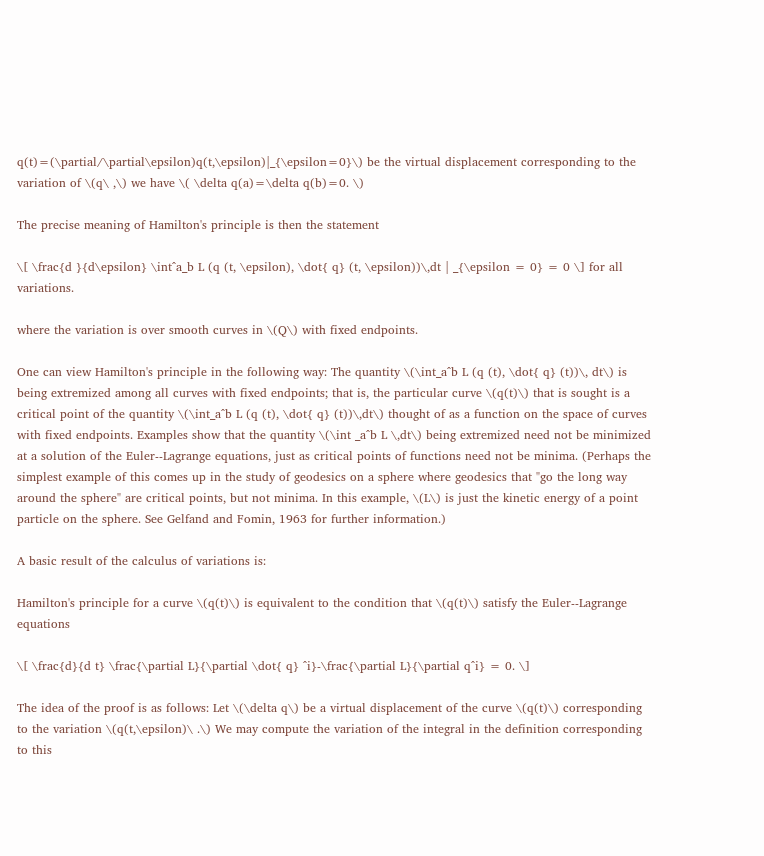q(t)=(\partial/\partial\epsilon)q(t,\epsilon)|_{\epsilon=0}\) be the virtual displacement corresponding to the variation of \(q\ ,\) we have \( \delta q(a)=\delta q(b)=0. \)

The precise meaning of Hamilton's principle is then the statement

\[ \frac{d }{d\epsilon} \int^a_b L (q (t, \epsilon), \dot{ q} (t, \epsilon))\,dt | _{\epsilon = 0} = 0 \] for all variations.

where the variation is over smooth curves in \(Q\) with fixed endpoints.

One can view Hamilton's principle in the following way: The quantity \(\int_a^b L (q (t), \dot{ q} (t))\, dt\) is being extremized among all curves with fixed endpoints; that is, the particular curve \(q(t)\) that is sought is a critical point of the quantity \(\int_a^b L (q (t), \dot{ q} (t))\,dt\) thought of as a function on the space of curves with fixed endpoints. Examples show that the quantity \(\int _a^b L \,dt\) being extremized need not be minimized at a solution of the Euler--Lagrange equations, just as critical points of functions need not be minima. (Perhaps the simplest example of this comes up in the study of geodesics on a sphere where geodesics that "go the long way around the sphere" are critical points, but not minima. In this example, \(L\) is just the kinetic energy of a point particle on the sphere. See Gelfand and Fomin, 1963 for further information.)

A basic result of the calculus of variations is:

Hamilton's principle for a curve \(q(t)\) is equivalent to the condition that \(q(t)\) satisfy the Euler--Lagrange equations

\[ \frac{d}{d t} \frac{\partial L}{\partial \dot{ q} ^i}-\frac{\partial L}{\partial q^i} = 0. \]

The idea of the proof is as follows: Let \(\delta q\) be a virtual displacement of the curve \(q(t)\) corresponding to the variation \(q(t,\epsilon)\ .\) We may compute the variation of the integral in the definition corresponding to this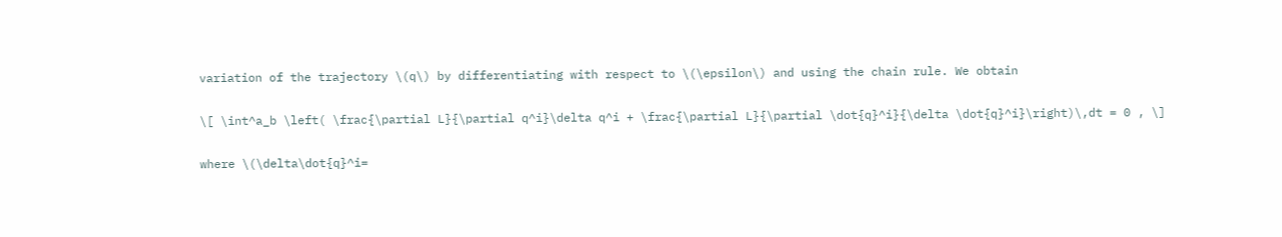variation of the trajectory \(q\) by differentiating with respect to \(\epsilon\) and using the chain rule. We obtain

\[ \int^a_b \left( \frac{\partial L}{\partial q^i}\delta q^i + \frac{\partial L}{\partial \dot{q}^i}{\delta \dot{q}^i}\right)\,dt = 0 , \]

where \(\delta\dot{q}^i=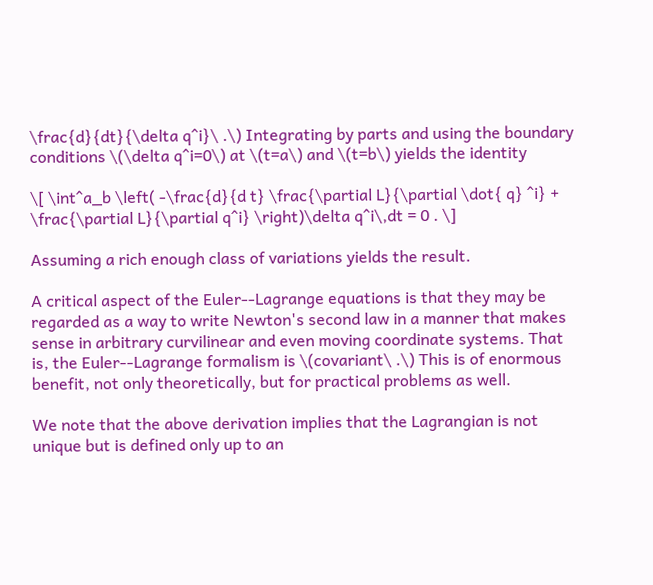\frac{d}{dt}{\delta q^i}\ .\) Integrating by parts and using the boundary conditions \(\delta q^i=0\) at \(t=a\) and \(t=b\) yields the identity

\[ \int^a_b \left( -\frac{d}{d t} \frac{\partial L}{\partial \dot{ q} ^i} + \frac{\partial L}{\partial q^i} \right)\delta q^i\,dt = 0 . \]

Assuming a rich enough class of variations yields the result.

A critical aspect of the Euler--Lagrange equations is that they may be regarded as a way to write Newton's second law in a manner that makes sense in arbitrary curvilinear and even moving coordinate systems. That is, the Euler--Lagrange formalism is \(covariant\ .\) This is of enormous benefit, not only theoretically, but for practical problems as well.

We note that the above derivation implies that the Lagrangian is not unique but is defined only up to an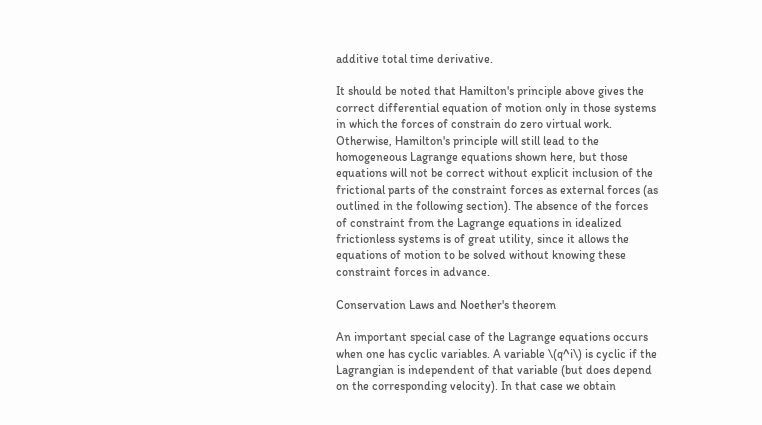additive total time derivative.

It should be noted that Hamilton's principle above gives the correct differential equation of motion only in those systems in which the forces of constrain do zero virtual work. Otherwise, Hamilton's principle will still lead to the homogeneous Lagrange equations shown here, but those equations will not be correct without explicit inclusion of the frictional parts of the constraint forces as external forces (as outlined in the following section). The absence of the forces of constraint from the Lagrange equations in idealized frictionless systems is of great utility, since it allows the equations of motion to be solved without knowing these constraint forces in advance.

Conservation Laws and Noether's theorem

An important special case of the Lagrange equations occurs when one has cyclic variables. A variable \(q^i\) is cyclic if the Lagrangian is independent of that variable (but does depend on the corresponding velocity). In that case we obtain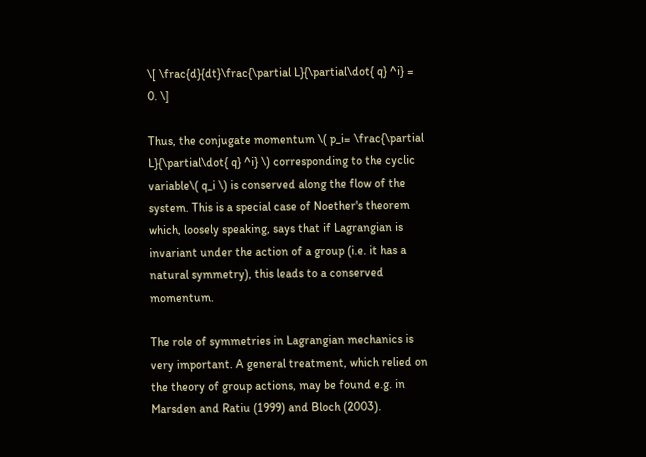\[ \frac{d}{dt}\frac{\partial L}{\partial\dot{ q} ^i} = 0. \]

Thus, the conjugate momentum \( p_i= \frac{\partial L}{\partial\dot{ q} ^i} \) corresponding to the cyclic variable\( q_i \) is conserved along the flow of the system. This is a special case of Noether's theorem which, loosely speaking, says that if Lagrangian is invariant under the action of a group (i.e. it has a natural symmetry), this leads to a conserved momentum.

The role of symmetries in Lagrangian mechanics is very important. A general treatment, which relied on the theory of group actions, may be found e.g. in Marsden and Ratiu (1999) and Bloch (2003).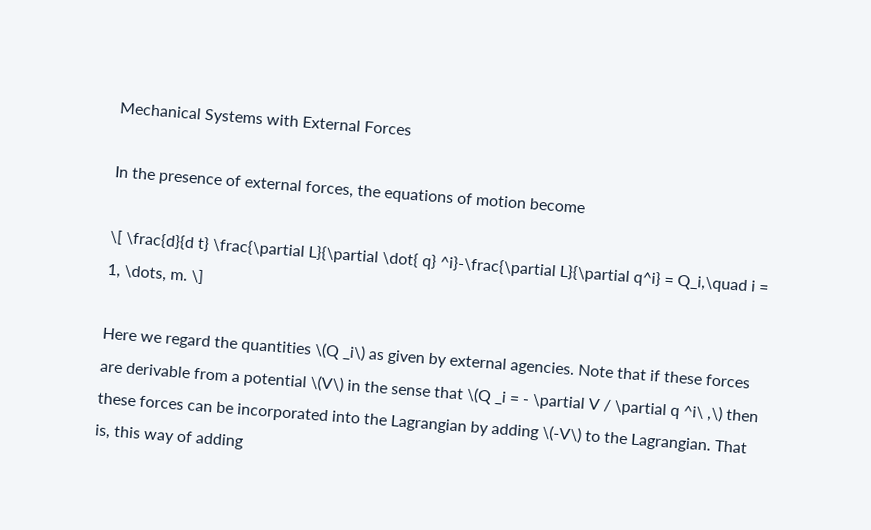Mechanical Systems with External Forces

In the presence of external forces, the equations of motion become

\[ \frac{d}{d t} \frac{\partial L}{\partial \dot{ q} ^i}-\frac{\partial L}{\partial q^i} = Q_i,\quad i = 1, \dots, m. \]

Here we regard the quantities \(Q _i\) as given by external agencies. Note that if these forces are derivable from a potential \(V\) in the sense that \(Q _i = - \partial V / \partial q ^i\ ,\) then these forces can be incorporated into the Lagrangian by adding \(-V\) to the Lagrangian. That is, this way of adding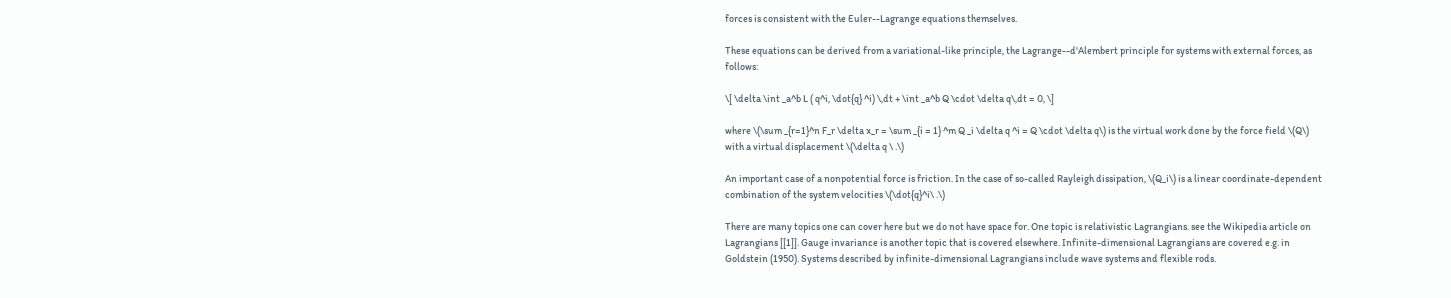forces is consistent with the Euler--Lagrange equations themselves.

These equations can be derived from a variational-like principle, the Lagrange--d'Alembert principle for systems with external forces, as follows:

\[ \delta \int _a^b L ( q^i, \dot{q} ^i) \,dt + \int _a^b Q \cdot \delta q\,dt = 0, \]

where \(\sum _{r=1}^n F_r \delta x_r = \sum _{i = 1} ^m Q _i \delta q ^i = Q \cdot \delta q\) is the virtual work done by the force field \(Q\) with a virtual displacement \(\delta q \ .\)

An important case of a nonpotential force is friction. In the case of so-called Rayleigh dissipation, \(Q_i\) is a linear coordinate-dependent combination of the system velocities \(\dot{q}^i\ .\)

There are many topics one can cover here but we do not have space for. One topic is relativistic Lagrangians. see the Wikipedia article on Lagrangians [[1]]. Gauge invariance is another topic that is covered elsewhere. Infinite-dimensional Lagrangians are covered e.g. in Goldstein (1950). Systems described by infinite-dimensional Lagrangians include wave systems and flexible rods.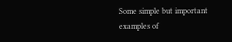Some simple but important examples of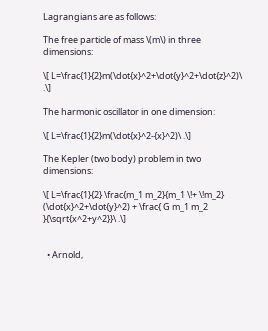Lagrangians are as follows:

The free particle of mass \(m\) in three dimensions:

\[ L=\frac{1}{2}m(\dot{x}^2+\dot{y}^2+\dot{z}^2)\ .\]

The harmonic oscillator in one dimension:

\[ L=\frac{1}{2}m(\dot{x}^2-{x}^2)\ .\]

The Kepler (two body) problem in two dimensions:

\[ L=\frac{1}{2} \frac{m_1 m_2}{m_1 \!+ \!m_2} (\dot{x}^2+\dot{y}^2) + \frac{ G m_1 m_2 }{\sqrt{x^2+y^2}}\ .\]


  • Arnold,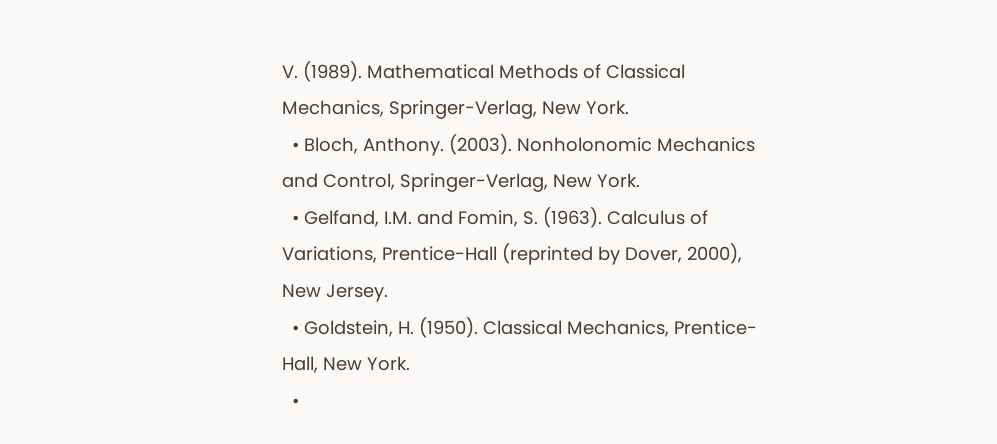V. (1989). Mathematical Methods of Classical Mechanics, Springer-Verlag, New York.
  • Bloch, Anthony. (2003). Nonholonomic Mechanics and Control, Springer-Verlag, New York.
  • Gelfand, I.M. and Fomin, S. (1963). Calculus of Variations, Prentice-Hall (reprinted by Dover, 2000), New Jersey.
  • Goldstein, H. (1950). Classical Mechanics, Prentice-Hall, New York.
  •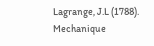Lagrange, J.L (1788). Mechanique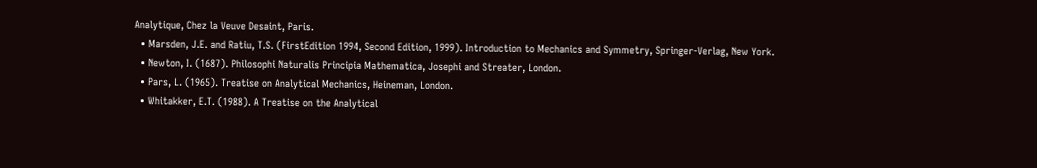Analytique, Chez la Veuve Desaint, Paris.
  • Marsden, J.E. and Ratiu, T.S. (FirstEdition 1994, Second Edition, 1999). Introduction to Mechanics and Symmetry, Springer-Verlag, New York.
  • Newton, I. (1687). Philosophi Naturalis Principia Mathematica, Josephi and Streater, London.
  • Pars, L. (1965). Treatise on Analytical Mechanics, Heineman, London.
  • Whitakker, E.T. (1988). A Treatise on the Analytical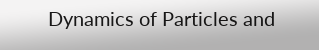Dynamics of Particles and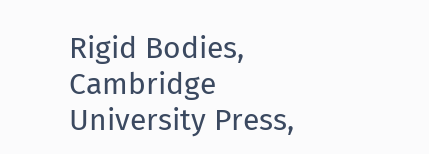Rigid Bodies, Cambridge University Press,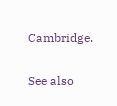Cambridge.

See also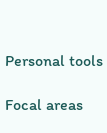Personal tools

Focal areas